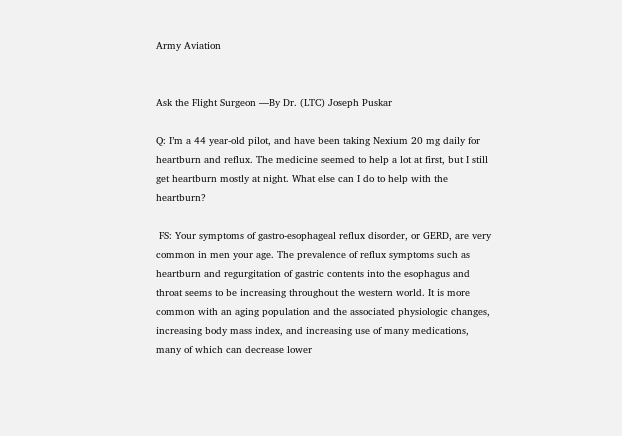Army Aviation


Ask the Flight Surgeon —By Dr. (LTC) Joseph Puskar

Q: I’m a 44 year-old pilot, and have been taking Nexium 20 mg daily for heartburn and reflux. The medicine seemed to help a lot at first, but I still get heartburn mostly at night. What else can I do to help with the heartburn?

 FS: Your symptoms of gastro-esophageal reflux disorder, or GERD, are very common in men your age. The prevalence of reflux symptoms such as heartburn and regurgitation of gastric contents into the esophagus and throat seems to be increasing throughout the western world. It is more common with an aging population and the associated physiologic changes, increasing body mass index, and increasing use of many medications, many of which can decrease lower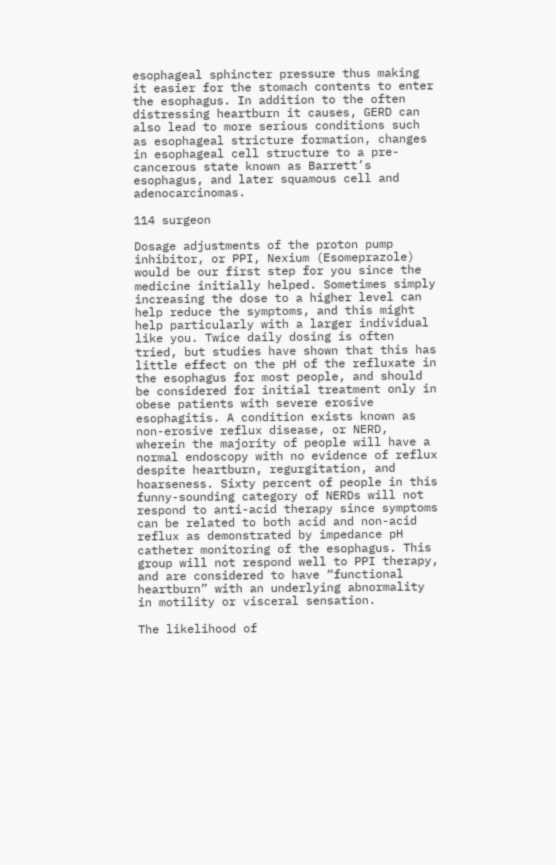esophageal sphincter pressure thus making it easier for the stomach contents to enter the esophagus. In addition to the often distressing heartburn it causes, GERD can also lead to more serious conditions such as esophageal stricture formation, changes in esophageal cell structure to a pre-cancerous state known as Barrett’s esophagus, and later squamous cell and adenocarcinomas.

114 surgeon

Dosage adjustments of the proton pump inhibitor, or PPI, Nexium (Esomeprazole) would be our first step for you since the medicine initially helped. Sometimes simply increasing the dose to a higher level can help reduce the symptoms, and this might help particularly with a larger individual like you. Twice daily dosing is often tried, but studies have shown that this has little effect on the pH of the refluxate in the esophagus for most people, and should be considered for initial treatment only in obese patients with severe erosive esophagitis. A condition exists known as non-erosive reflux disease, or NERD, wherein the majority of people will have a normal endoscopy with no evidence of reflux despite heartburn, regurgitation, and hoarseness. Sixty percent of people in this funny-sounding category of NERDs will not respond to anti-acid therapy since symptoms can be related to both acid and non-acid reflux as demonstrated by impedance pH catheter monitoring of the esophagus. This group will not respond well to PPI therapy, and are considered to have “functional heartburn” with an underlying abnormality in motility or visceral sensation.

The likelihood of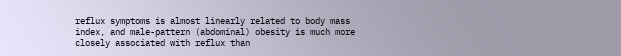reflux symptoms is almost linearly related to body mass index, and male-pattern (abdominal) obesity is much more closely associated with reflux than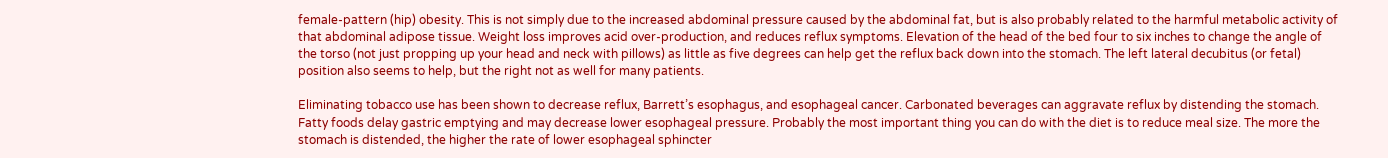female-pattern (hip) obesity. This is not simply due to the increased abdominal pressure caused by the abdominal fat, but is also probably related to the harmful metabolic activity of that abdominal adipose tissue. Weight loss improves acid over-production, and reduces reflux symptoms. Elevation of the head of the bed four to six inches to change the angle of the torso (not just propping up your head and neck with pillows) as little as five degrees can help get the reflux back down into the stomach. The left lateral decubitus (or fetal) position also seems to help, but the right not as well for many patients.

Eliminating tobacco use has been shown to decrease reflux, Barrett’s esophagus, and esophageal cancer. Carbonated beverages can aggravate reflux by distending the stomach. Fatty foods delay gastric emptying and may decrease lower esophageal pressure. Probably the most important thing you can do with the diet is to reduce meal size. The more the stomach is distended, the higher the rate of lower esophageal sphincter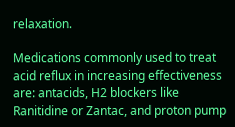relaxation.

Medications commonly used to treat acid reflux in increasing effectiveness are: antacids, H2 blockers like Ranitidine or Zantac, and proton pump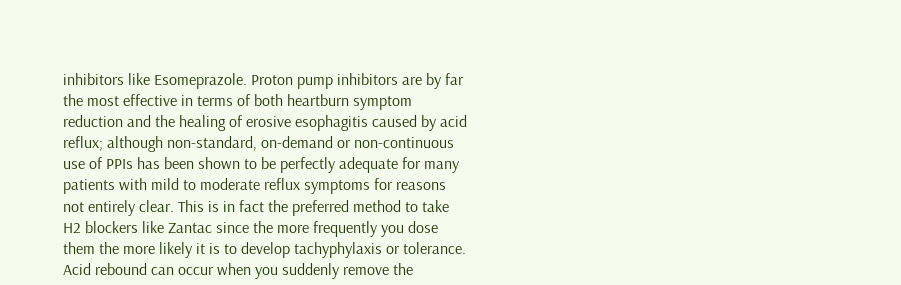inhibitors like Esomeprazole. Proton pump inhibitors are by far the most effective in terms of both heartburn symptom reduction and the healing of erosive esophagitis caused by acid reflux; although non-standard, on-demand or non-continuous use of PPIs has been shown to be perfectly adequate for many patients with mild to moderate reflux symptoms for reasons not entirely clear. This is in fact the preferred method to take H2 blockers like Zantac since the more frequently you dose them the more likely it is to develop tachyphylaxis or tolerance. Acid rebound can occur when you suddenly remove the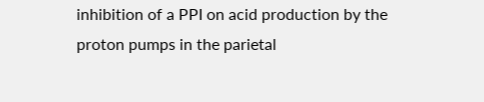inhibition of a PPI on acid production by the proton pumps in the parietal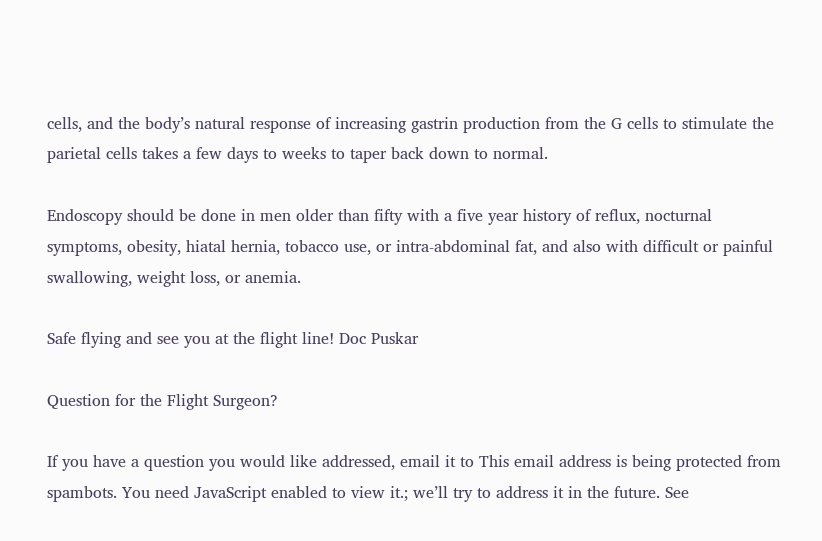cells, and the body’s natural response of increasing gastrin production from the G cells to stimulate the parietal cells takes a few days to weeks to taper back down to normal.

Endoscopy should be done in men older than fifty with a five year history of reflux, nocturnal symptoms, obesity, hiatal hernia, tobacco use, or intra-abdominal fat, and also with difficult or painful swallowing, weight loss, or anemia.

Safe flying and see you at the flight line! Doc Puskar

Question for the Flight Surgeon?

If you have a question you would like addressed, email it to This email address is being protected from spambots. You need JavaScript enabled to view it.; we’ll try to address it in the future. See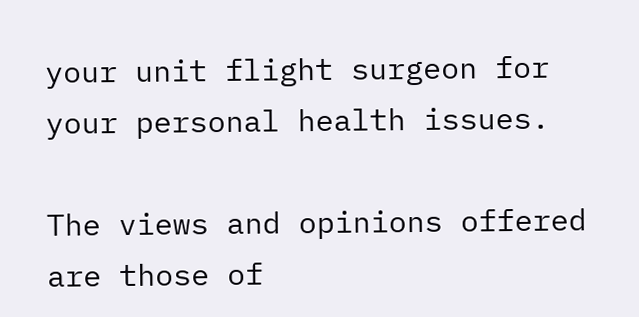your unit flight surgeon for your personal health issues.

The views and opinions offered are those of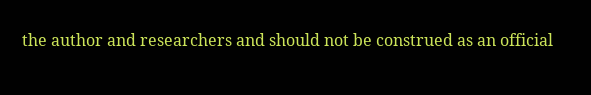the author and researchers and should not be construed as an official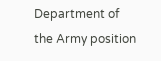Department of the Army position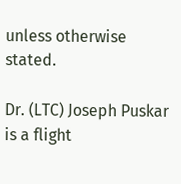unless otherwise stated.

Dr. (LTC) Joseph Puskar is a flight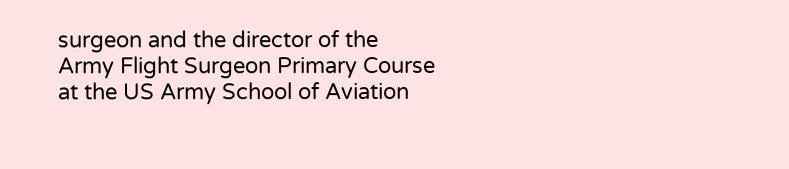surgeon and the director of the Army Flight Surgeon Primary Course at the US Army School of Aviation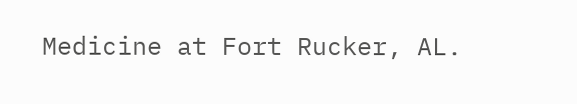Medicine at Fort Rucker, AL.